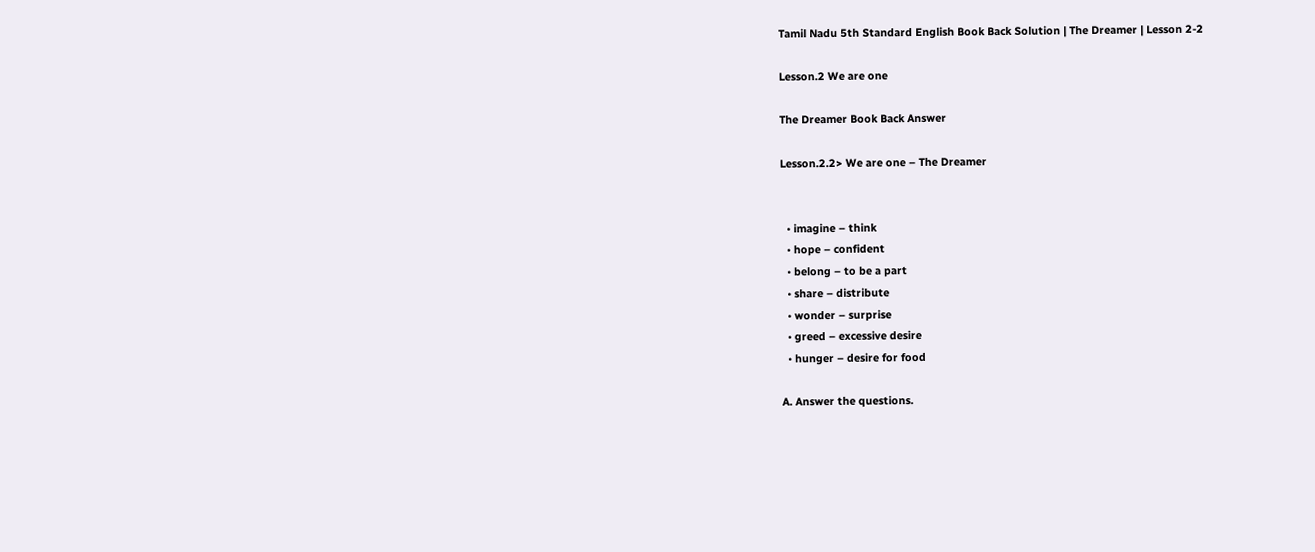Tamil Nadu 5th Standard English Book Back Solution | The Dreamer | Lesson 2-2

Lesson.2 We are one

The Dreamer Book Back Answer

Lesson.2.2> We are one – The Dreamer


  • imagine – think
  • hope – confident
  • belong – to be a part
  • share – distribute
  • wonder – surprise
  • greed – excessive desire
  • hunger – desire for food

A. Answer the questions.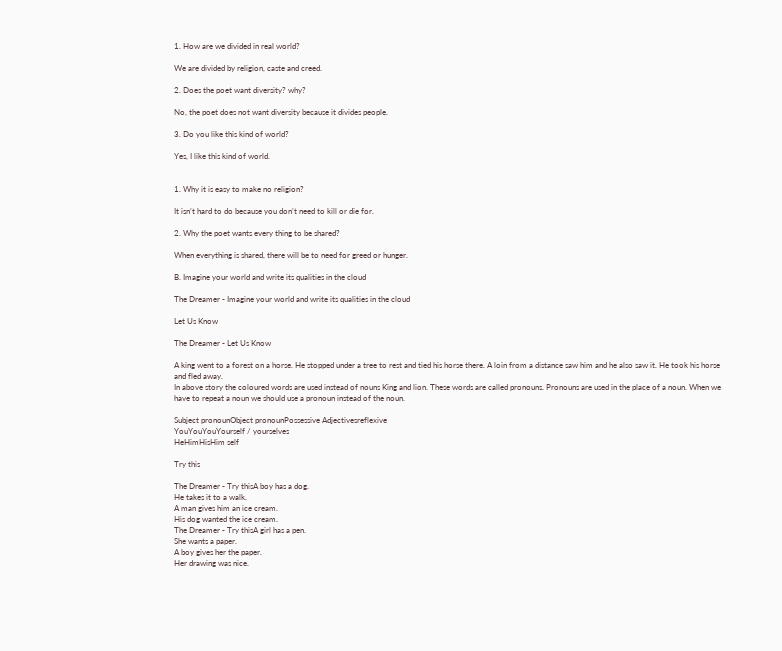1. How are we divided in real world?

We are divided by religion, caste and creed.

2. Does the poet want diversity? why?

No, the poet does not want diversity because it divides people.

3. Do you like this kind of world?

Yes, I like this kind of world.


1. Why it is easy to make no religion?

It isn’t hard to do because you don’t need to kill or die for.

2. Why the poet wants every thing to be shared?

When everything is shared, there will be to need for greed or hunger.

B. Imagine your world and write its qualities in the cloud

The Dreamer - Imagine your world and write its qualities in the cloud

Let Us Know

The Dreamer - Let Us Know

A king went to a forest on a horse. He stopped under a tree to rest and tied his horse there. A loin from a distance saw him and he also saw it. He took his horse and fled away.
In above story the coloured words are used instead of nouns King and lion. These words are called pronouns. Pronouns are used in the place of a noun. When we have to repeat a noun we should use a pronoun instead of the noun.

Subject pronounObject pronounPossessive Adjectivesreflexive
YouYouYouYourself / yourselves
HeHimHisHim self

Try this

The Dreamer - Try thisA boy has a dog.
He takes it to a walk.
A man gives him an ice cream.
His dog wanted the ice cream.
The Dreamer - Try thisA girl has a pen.
She wants a paper.
A boy gives her the paper.
Her drawing was nice.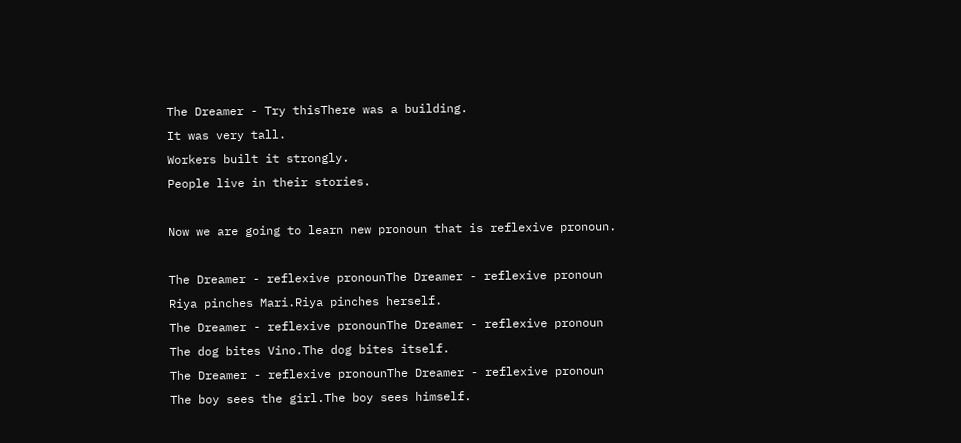The Dreamer - Try thisThere was a building.
It was very tall.
Workers built it strongly.
People live in their stories.

Now we are going to learn new pronoun that is reflexive pronoun.

The Dreamer - reflexive pronounThe Dreamer - reflexive pronoun
Riya pinches Mari.Riya pinches herself.
The Dreamer - reflexive pronounThe Dreamer - reflexive pronoun
The dog bites Vino.The dog bites itself.
The Dreamer - reflexive pronounThe Dreamer - reflexive pronoun
The boy sees the girl.The boy sees himself.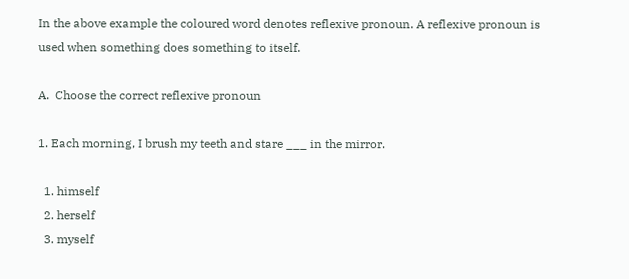In the above example the coloured word denotes reflexive pronoun. A reflexive pronoun is used when something does something to itself.

A.  Choose the correct reflexive pronoun

1. Each morning, I brush my teeth and stare ___ in the mirror.

  1. himself
  2. herself
  3. myself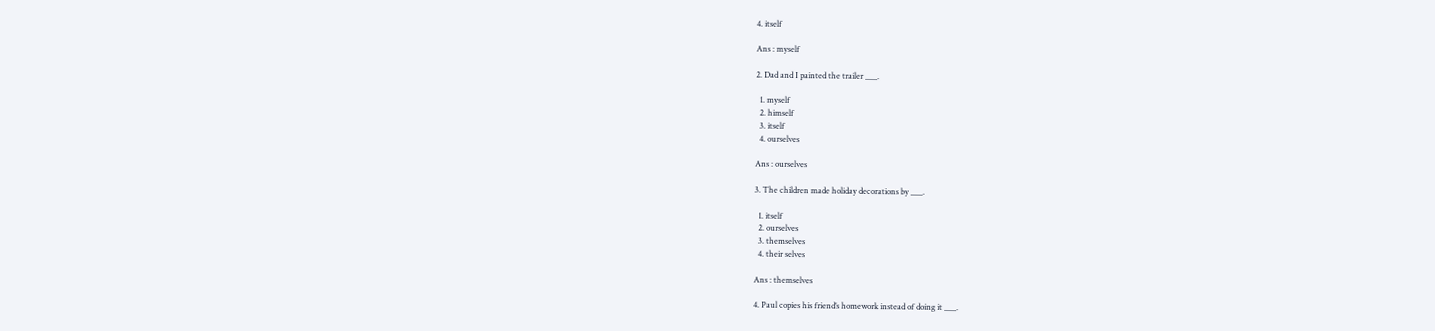4. itself

Ans : myself

2. Dad and I painted the trailer ___.

  1. myself
  2. himself
  3. itself
  4. ourselves

Ans : ourselves

3. The children made holiday decorations by ___.

  1. itself
  2. ourselves
  3. themselves
  4. their selves

Ans : themselves

4. Paul copies his friend’s homework instead of doing it ___.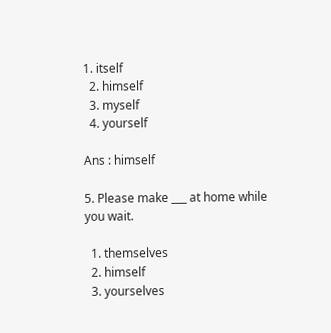1. itself
  2. himself
  3. myself
  4. yourself

Ans : himself

5. Please make ___ at home while you wait.

  1. themselves
  2. himself
  3. yourselves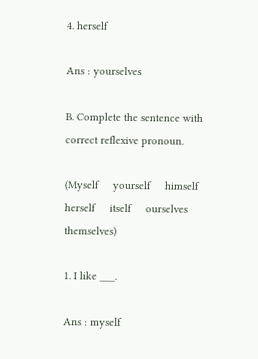4. herself

Ans : yourselves

B. Complete the sentence with correct reflexive pronoun.

(Myself     yourself     himself     herself     itself     ourselves      themselves)

1. I like ___.

Ans : myself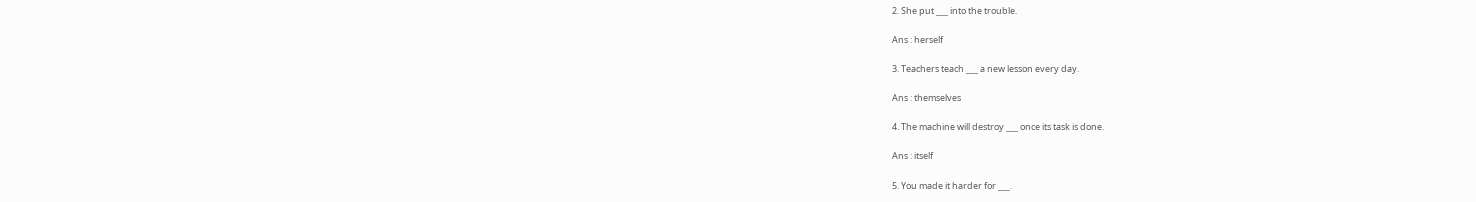2. She put ___ into the trouble.

Ans : herself

3. Teachers teach ___ a new lesson every day.

Ans : themselves

4. The machine will destroy ___ once its task is done.

Ans : itself

5. You made it harder for ___.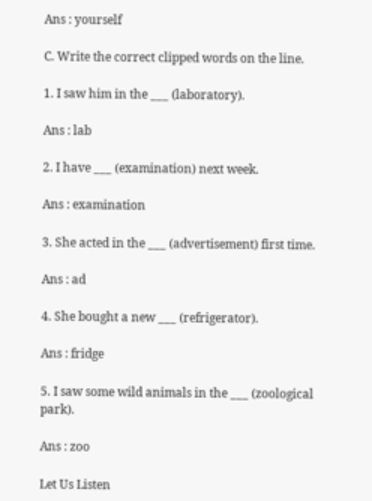Ans : yourself

C. Write the correct clipped words on the line.

1. I saw him in the ___ (laboratory).

Ans : lab

2. I have ___ (examination) next week.

Ans : examination

3. She acted in the ___ (advertisement) first time.

Ans : ad

4. She bought a new ___ (refrigerator).

Ans : fridge

5. I saw some wild animals in the ___ (zoological park).

Ans : zoo

Let Us Listen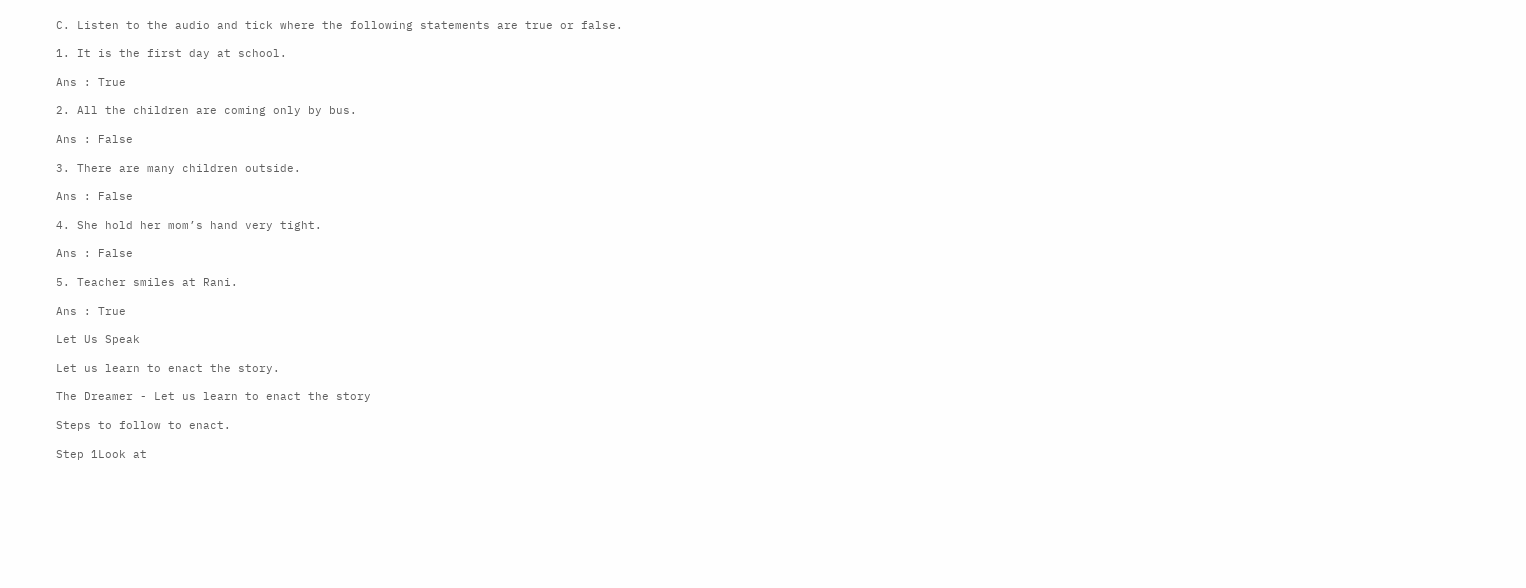C. Listen to the audio and tick where the following statements are true or false.

1. It is the first day at school.

Ans : True

2. All the children are coming only by bus.

Ans : False

3. There are many children outside.

Ans : False

4. She hold her mom’s hand very tight.

Ans : False

5. Teacher smiles at Rani.

Ans : True

Let Us Speak

Let us learn to enact the story.

The Dreamer - Let us learn to enact the story

Steps to follow to enact.

Step 1Look at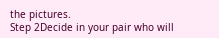the pictures.
Step 2Decide in your pair who will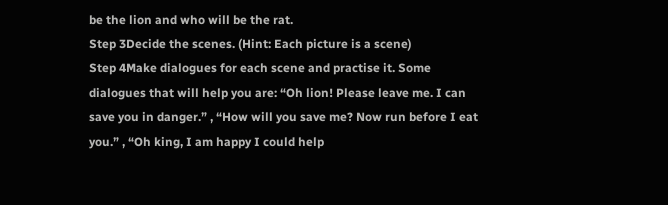be the lion and who will be the rat.
Step 3Decide the scenes. (Hint: Each picture is a scene)
Step 4Make dialogues for each scene and practise it. Some dialogues that will help you are: “Oh lion! Please leave me. I can save you in danger.” , “How will you save me? Now run before I eat you.” , “Oh king, I am happy I could help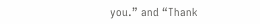you.” and “Thank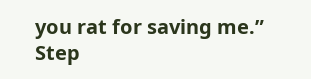you rat for saving me.”
Step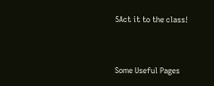5Act it to the class!


Some Useful Pages